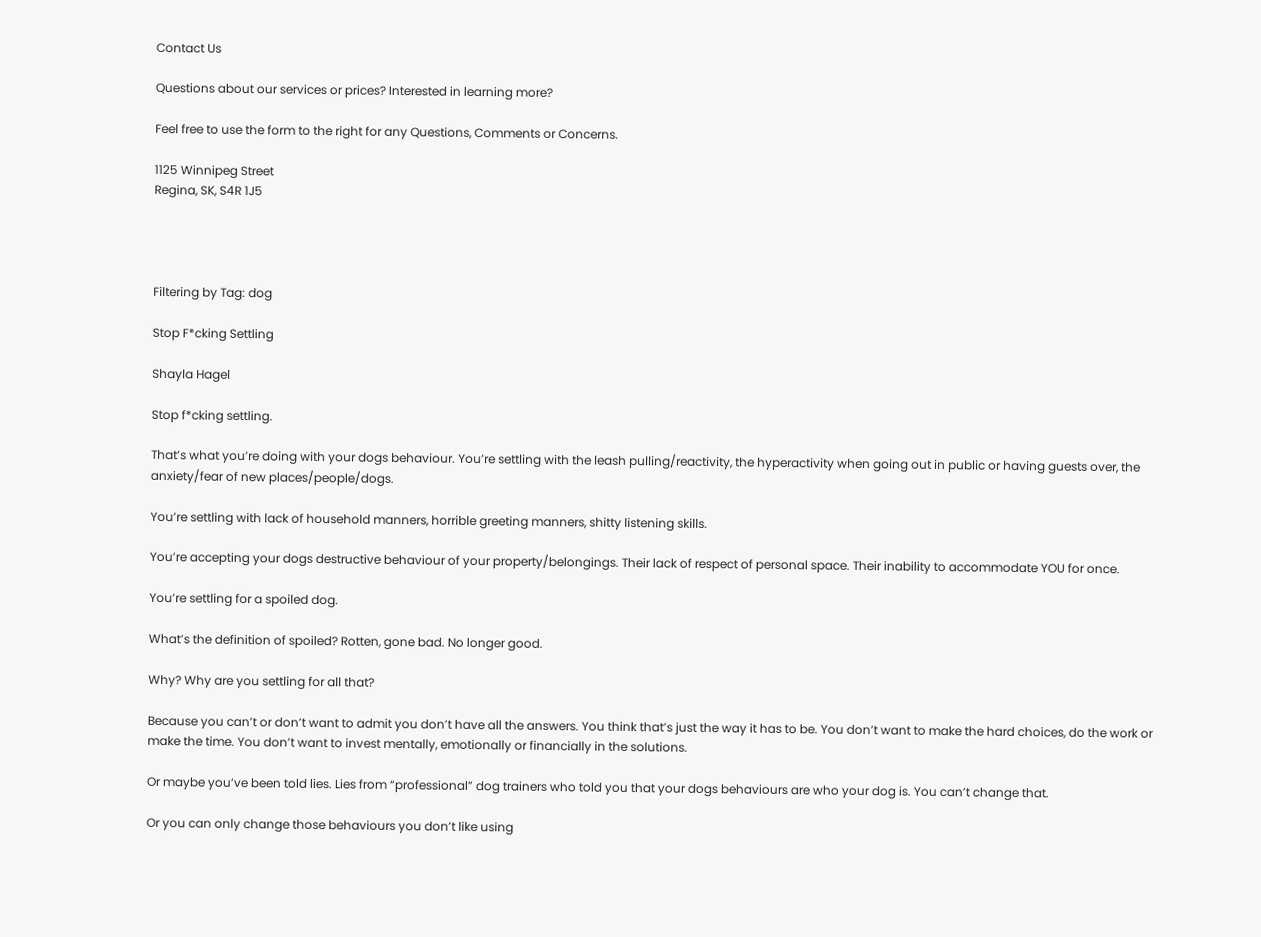Contact Us

Questions about our services or prices? Interested in learning more?

Feel free to use the form to the right for any Questions, Comments or Concerns.

1125 Winnipeg Street
Regina, SK, S4R 1J5




Filtering by Tag: dog

Stop F*cking Settling

Shayla Hagel

Stop f*cking settling.

That’s what you’re doing with your dogs behaviour. You’re settling with the leash pulling/reactivity, the hyperactivity when going out in public or having guests over, the anxiety/fear of new places/people/dogs.

You’re settling with lack of household manners, horrible greeting manners, shitty listening skills.

You’re accepting your dogs destructive behaviour of your property/belongings. Their lack of respect of personal space. Their inability to accommodate YOU for once.

You’re settling for a spoiled dog.

What’s the definition of spoiled? Rotten, gone bad. No longer good.

Why? Why are you settling for all that?

Because you can’t or don’t want to admit you don’t have all the answers. You think that’s just the way it has to be. You don’t want to make the hard choices, do the work or make the time. You don’t want to invest mentally, emotionally or financially in the solutions.

Or maybe you’ve been told lies. Lies from “professional” dog trainers who told you that your dogs behaviours are who your dog is. You can’t change that.

Or you can only change those behaviours you don’t like using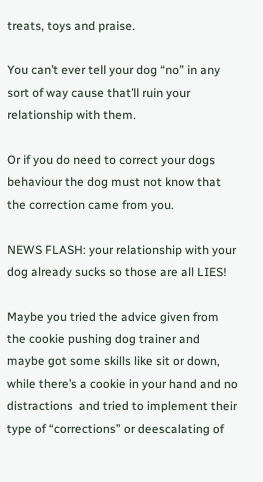treats, toys and praise.

You can’t ever tell your dog “no” in any sort of way cause that’ll ruin your relationship with them.

Or if you do need to correct your dogs behaviour the dog must not know that the correction came from you.

NEWS FLASH: your relationship with your dog already sucks so those are all LIES!

Maybe you tried the advice given from the cookie pushing dog trainer and maybe got some skills like sit or down, while there’s a cookie in your hand and no distractions  and tried to implement their type of “corrections” or deescalating of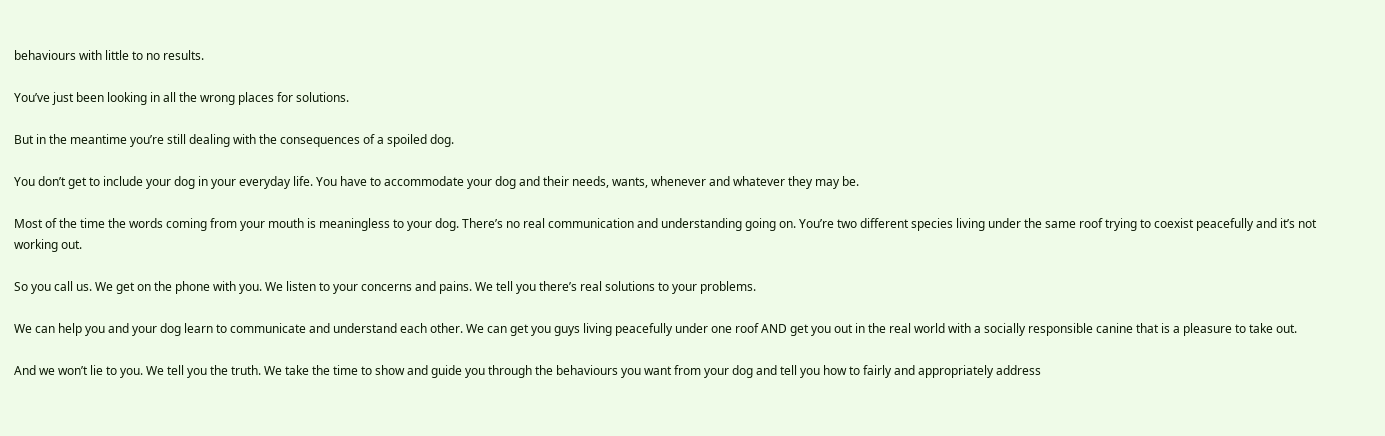behaviours with little to no results.

You’ve just been looking in all the wrong places for solutions.

But in the meantime you’re still dealing with the consequences of a spoiled dog.

You don’t get to include your dog in your everyday life. You have to accommodate your dog and their needs, wants, whenever and whatever they may be.

Most of the time the words coming from your mouth is meaningless to your dog. There’s no real communication and understanding going on. You’re two different species living under the same roof trying to coexist peacefully and it’s not working out.

So you call us. We get on the phone with you. We listen to your concerns and pains. We tell you there’s real solutions to your problems.

We can help you and your dog learn to communicate and understand each other. We can get you guys living peacefully under one roof AND get you out in the real world with a socially responsible canine that is a pleasure to take out.

And we won’t lie to you. We tell you the truth. We take the time to show and guide you through the behaviours you want from your dog and tell you how to fairly and appropriately address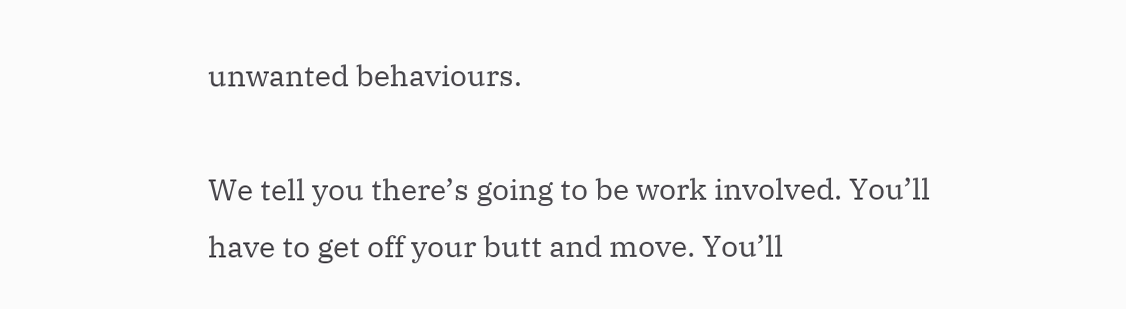unwanted behaviours.

We tell you there’s going to be work involved. You’ll have to get off your butt and move. You’ll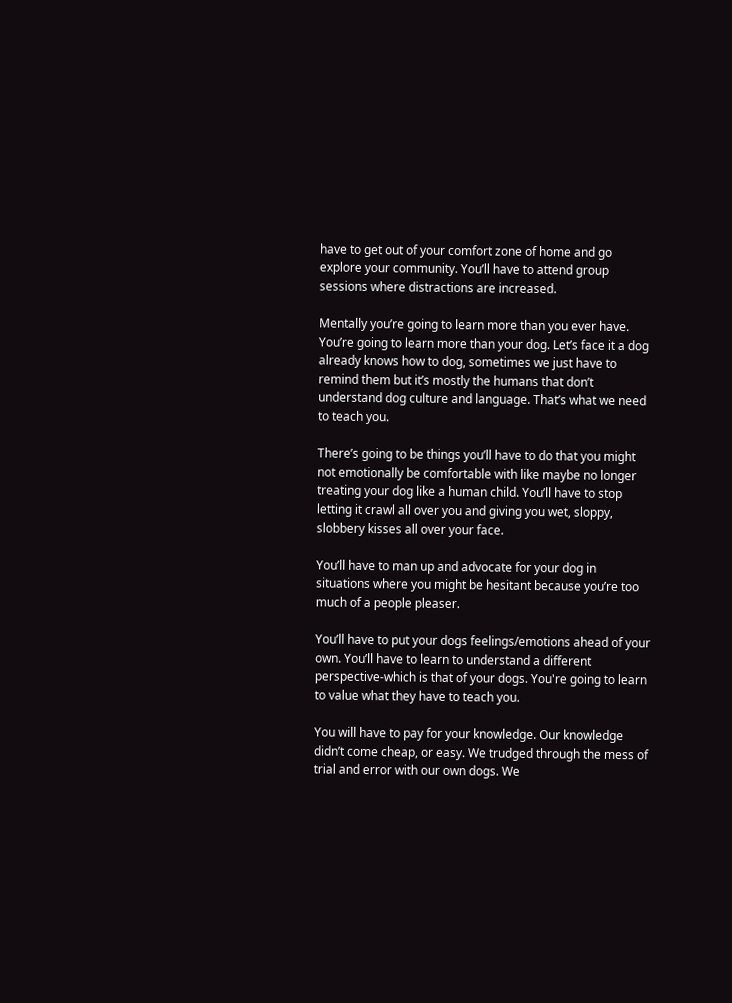have to get out of your comfort zone of home and go explore your community. You’ll have to attend group sessions where distractions are increased.

Mentally you’re going to learn more than you ever have. You’re going to learn more than your dog. Let’s face it a dog already knows how to dog, sometimes we just have to remind them but it’s mostly the humans that don’t understand dog culture and language. That’s what we need to teach you.

There’s going to be things you’ll have to do that you might not emotionally be comfortable with like maybe no longer treating your dog like a human child. You’ll have to stop letting it crawl all over you and giving you wet, sloppy, slobbery kisses all over your face.

You’ll have to man up and advocate for your dog in situations where you might be hesitant because you’re too much of a people pleaser.

You’ll have to put your dogs feelings/emotions ahead of your own. You’ll have to learn to understand a different perspective-which is that of your dogs. You're going to learn to value what they have to teach you.

You will have to pay for your knowledge. Our knowledge didn’t come cheap, or easy. We trudged through the mess of trial and error with our own dogs. We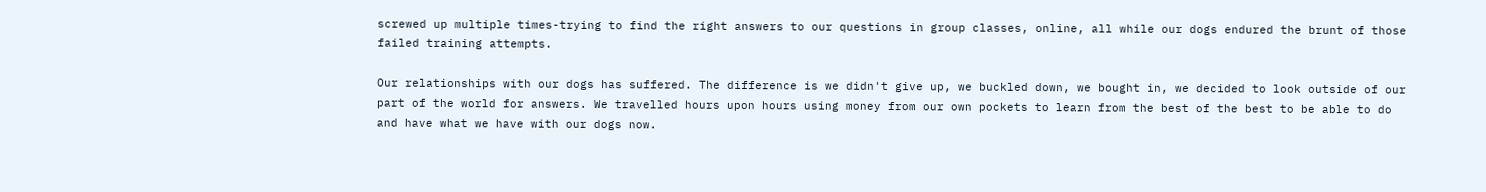screwed up multiple times-trying to find the right answers to our questions in group classes, online, all while our dogs endured the brunt of those failed training attempts.

Our relationships with our dogs has suffered. The difference is we didn't give up, we buckled down, we bought in, we decided to look outside of our part of the world for answers. We travelled hours upon hours using money from our own pockets to learn from the best of the best to be able to do and have what we have with our dogs now.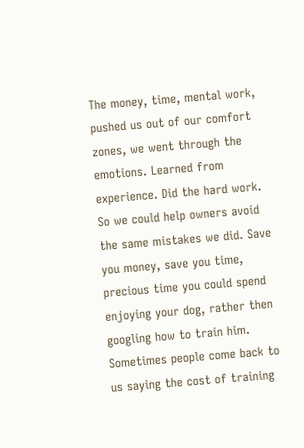The money, time, mental work, pushed us out of our comfort zones, we went through the emotions. Learned from experience. Did the hard work. So we could help owners avoid the same mistakes we did. Save you money, save you time, precious time you could spend enjoying your dog, rather then googling how to train him. Sometimes people come back to us saying the cost of training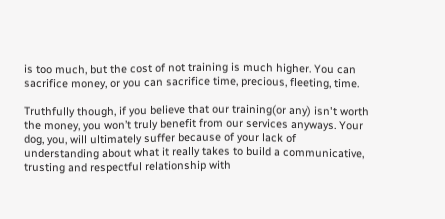is too much, but the cost of not training is much higher. You can sacrifice money, or you can sacrifice time, precious, fleeting, time.

Truthfully though, if you believe that our training(or any) isn't worth the money, you won’t truly benefit from our services anyways. Your dog, you, will ultimately suffer because of your lack of understanding about what it really takes to build a communicative, trusting and respectful relationship with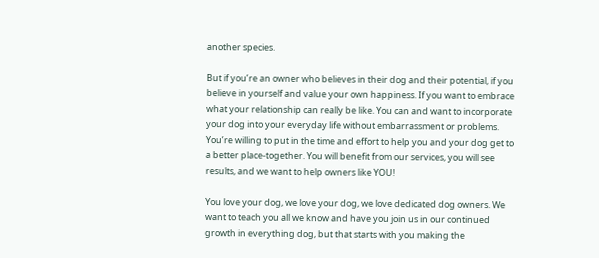another species.

But if you’re an owner who believes in their dog and their potential, if you believe in yourself and value your own happiness. If you want to embrace what your relationship can really be like. You can and want to incorporate your dog into your everyday life without embarrassment or problems. You’re willing to put in the time and effort to help you and your dog get to a better place-together. You will benefit from our services, you will see results, and we want to help owners like YOU!

You love your dog, we love your dog, we love dedicated dog owners. We want to teach you all we know and have you join us in our continued growth in everything dog, but that starts with you making the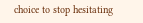choice to stop hesitating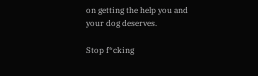on getting the help you and your dog deserves.

Stop f*cking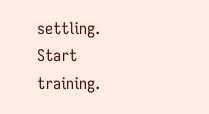settling. Start training.